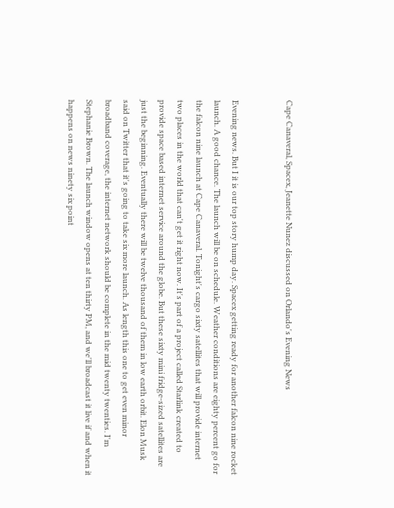Cape Canaveral, Spacex, Jeanette Nunez discussed on Orlando's Evening News


Evening news. But I it is our top story hump day. Spacex getting ready for another falcon nine rocket launch. A good chance. The launch will be on schedule. Weather conditions are eighty percent go for the falcon nine launch at Cape Canaveral. Tonight's cargo sixty satellites that will provide internet two places in the world that can't get it right now. It's part of a project called Starlink created to provide space based internet service around the globe. But these sixty mini fridge-sized satellites are just the beginning. Eventually there will be twelve thousand of them in low earth orbit. Elon Musk said on Twitter that it's going to take six more launch. As length this one to get even minor broadband coverage, the internet network should be complete in the mid twenty twenties. I'm Stephanie Brown. The launch window opens at ten thirty PM, and we'll broadcast it live if and when it happens on news ninety six point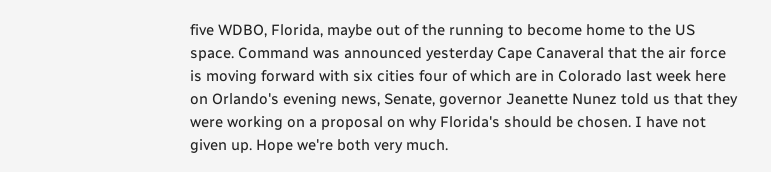five WDBO, Florida, maybe out of the running to become home to the US space. Command was announced yesterday Cape Canaveral that the air force is moving forward with six cities four of which are in Colorado last week here on Orlando's evening news, Senate, governor Jeanette Nunez told us that they were working on a proposal on why Florida's should be chosen. I have not given up. Hope we're both very much.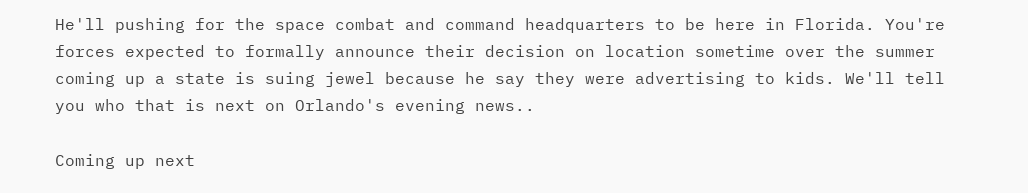He'll pushing for the space combat and command headquarters to be here in Florida. You're forces expected to formally announce their decision on location sometime over the summer coming up a state is suing jewel because he say they were advertising to kids. We'll tell you who that is next on Orlando's evening news..

Coming up next